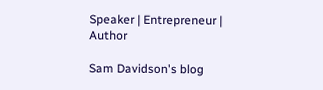Speaker | Entrepreneur | Author

Sam Davidson's blog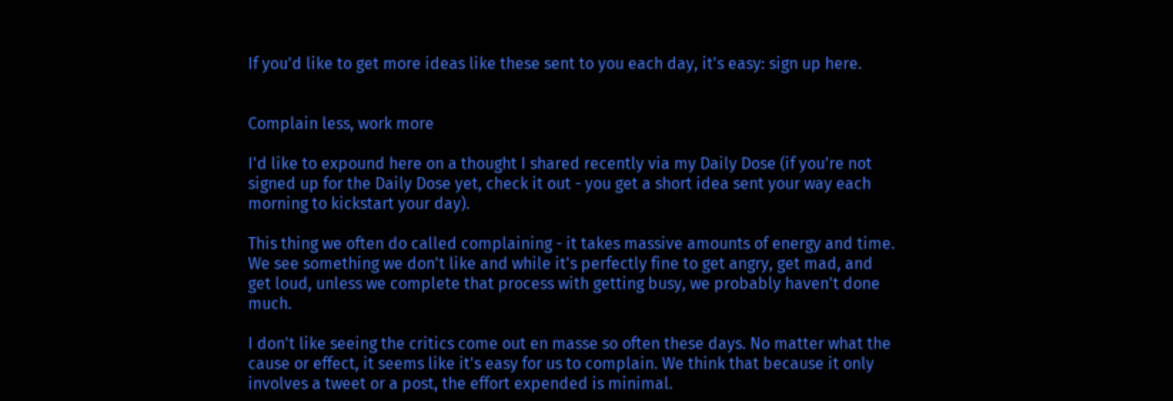If you'd like to get more ideas like these sent to you each day, it's easy: sign up here.


Complain less, work more

I'd like to expound here on a thought I shared recently via my Daily Dose (if you're not signed up for the Daily Dose yet, check it out - you get a short idea sent your way each morning to kickstart your day).

This thing we often do called complaining - it takes massive amounts of energy and time. We see something we don't like and while it's perfectly fine to get angry, get mad, and get loud, unless we complete that process with getting busy, we probably haven't done much.

I don't like seeing the critics come out en masse so often these days. No matter what the cause or effect, it seems like it's easy for us to complain. We think that because it only involves a tweet or a post, the effort expended is minimal.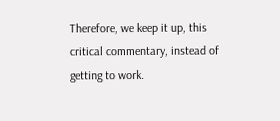Therefore, we keep it up, this critical commentary, instead of getting to work.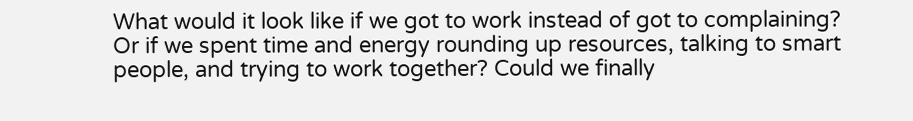What would it look like if we got to work instead of got to complaining? Or if we spent time and energy rounding up resources, talking to smart people, and trying to work together? Could we finally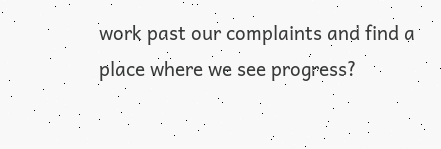work past our complaints and find a place where we see progress?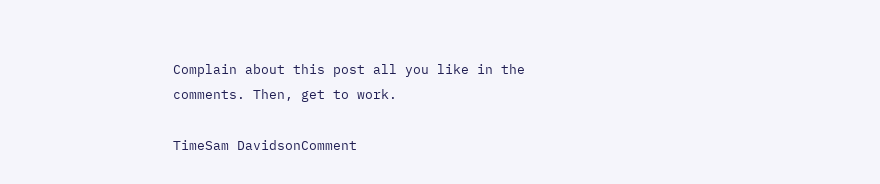Complain about this post all you like in the comments. Then, get to work.

TimeSam DavidsonComment